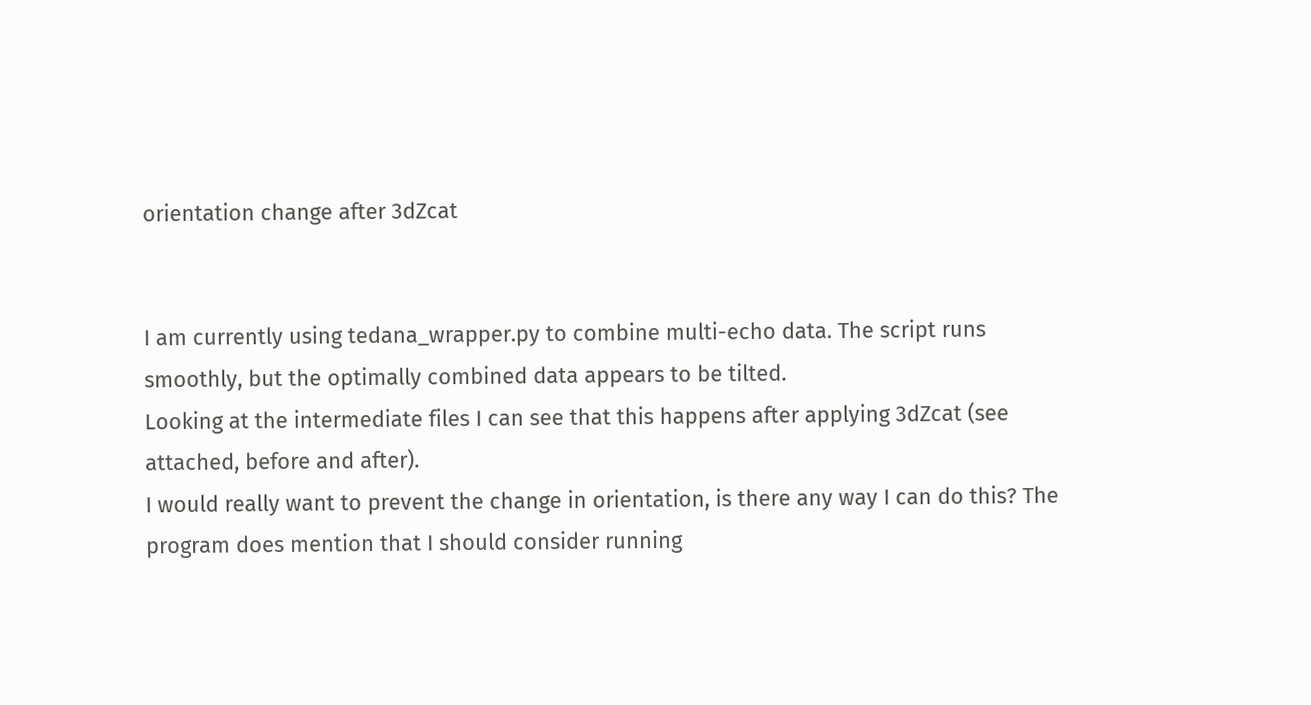orientation change after 3dZcat


I am currently using tedana_wrapper.py to combine multi-echo data. The script runs smoothly, but the optimally combined data appears to be tilted.
Looking at the intermediate files I can see that this happens after applying 3dZcat (see attached, before and after).
I would really want to prevent the change in orientation, is there any way I can do this? The program does mention that I should consider running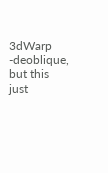3dWarp -deoblique, but this just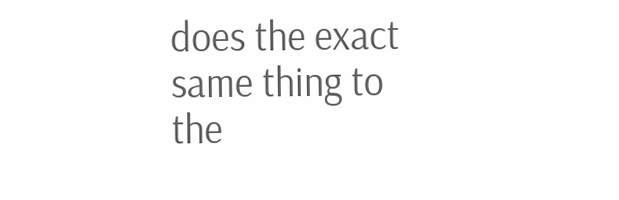does the exact same thing to the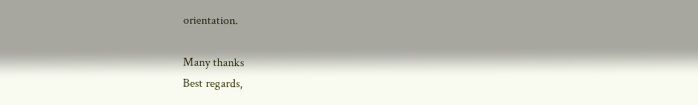orientation.

Many thanks
Best regards,